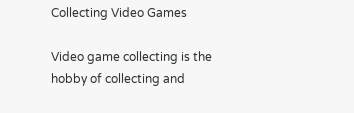Collecting Video Games

Video game collecting is the hobby of collecting and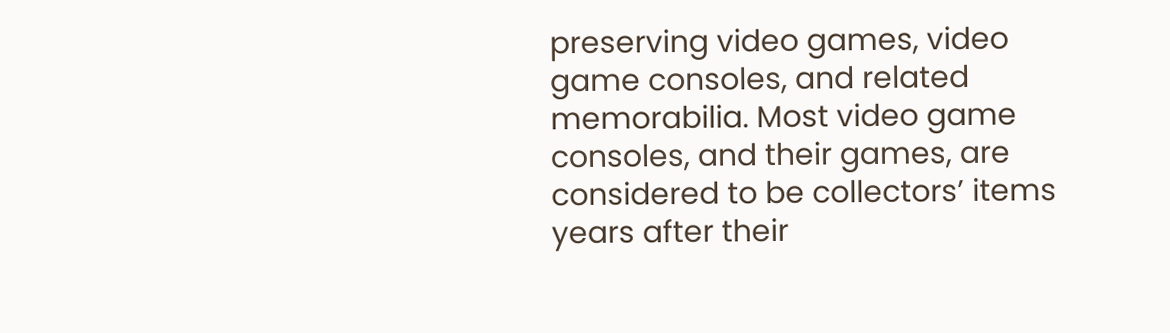preserving video games, video game consoles, and related memorabilia. Most video game consoles, and their games, are considered to be collectors’ items years after their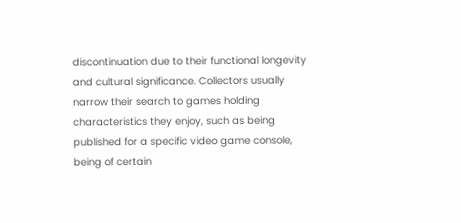discontinuation due to their functional longevity and cultural significance. Collectors usually narrow their search to games holding characteristics they enjoy, such as being published for a specific video game console, being of certain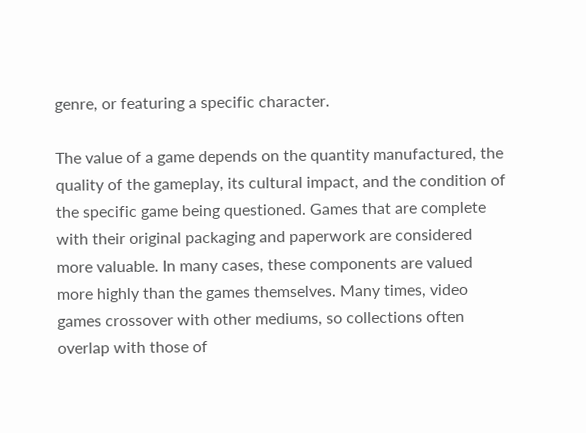genre, or featuring a specific character.

The value of a game depends on the quantity manufactured, the quality of the gameplay, its cultural impact, and the condition of the specific game being questioned. Games that are complete with their original packaging and paperwork are considered more valuable. In many cases, these components are valued more highly than the games themselves. Many times, video games crossover with other mediums, so collections often overlap with those of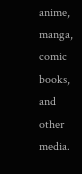anime, manga, comic books, and other media.